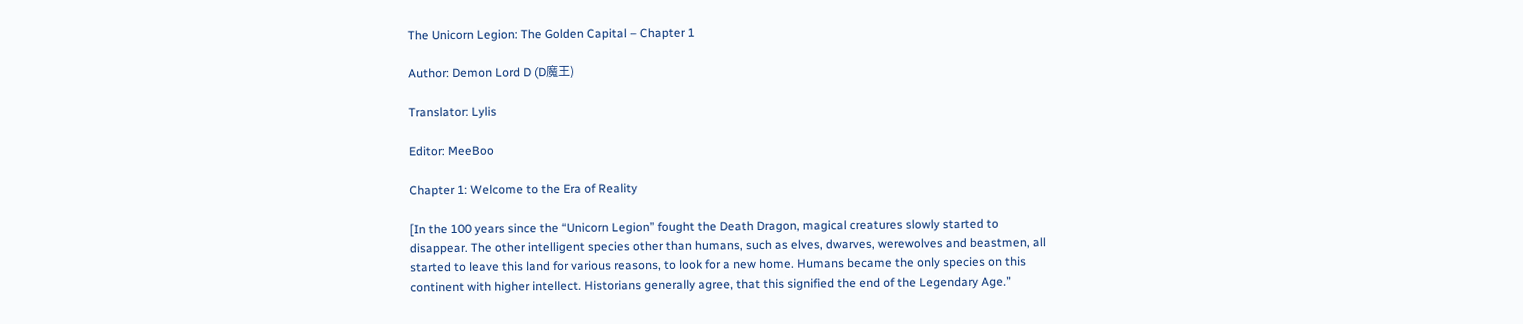The Unicorn Legion: The Golden Capital – Chapter 1

Author: Demon Lord D (D魔王)

Translator: Lylis

Editor: MeeBoo

Chapter 1: Welcome to the Era of Reality

[In the 100 years since the “Unicorn Legion” fought the Death Dragon, magical creatures slowly started to disappear. The other intelligent species other than humans, such as elves, dwarves, werewolves and beastmen, all started to leave this land for various reasons, to look for a new home. Humans became the only species on this continent with higher intellect. Historians generally agree, that this signified the end of the Legendary Age.”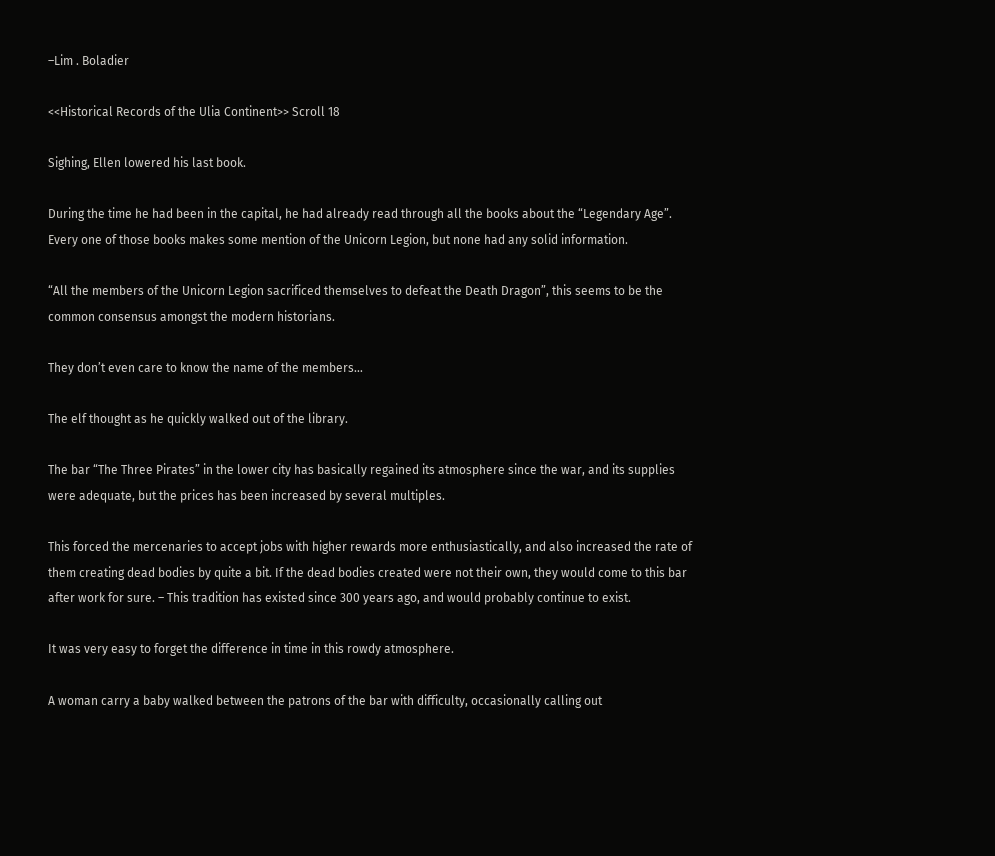–Lim . Boladier

<<Historical Records of the Ulia Continent>> Scroll 18

Sighing, Ellen lowered his last book.

During the time he had been in the capital, he had already read through all the books about the “Legendary Age”. Every one of those books makes some mention of the Unicorn Legion, but none had any solid information.

“All the members of the Unicorn Legion sacrificed themselves to defeat the Death Dragon”, this seems to be the common consensus amongst the modern historians.

They don’t even care to know the name of the members…

The elf thought as he quickly walked out of the library.

The bar “The Three Pirates” in the lower city has basically regained its atmosphere since the war, and its supplies were adequate, but the prices has been increased by several multiples.

This forced the mercenaries to accept jobs with higher rewards more enthusiastically, and also increased the rate of them creating dead bodies by quite a bit. If the dead bodies created were not their own, they would come to this bar after work for sure. – This tradition has existed since 300 years ago, and would probably continue to exist.

It was very easy to forget the difference in time in this rowdy atmosphere.

A woman carry a baby walked between the patrons of the bar with difficulty, occasionally calling out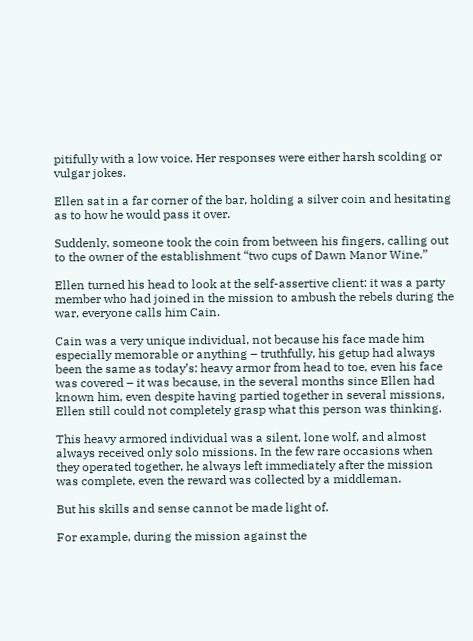pitifully with a low voice. Her responses were either harsh scolding or vulgar jokes.

Ellen sat in a far corner of the bar, holding a silver coin and hesitating as to how he would pass it over.

Suddenly, someone took the coin from between his fingers, calling out to the owner of the establishment “two cups of Dawn Manor Wine.”

Ellen turned his head to look at the self-assertive client: it was a party member who had joined in the mission to ambush the rebels during the war, everyone calls him Cain.

Cain was a very unique individual, not because his face made him especially memorable or anything – truthfully, his getup had always been the same as today’s: heavy armor from head to toe, even his face was covered – it was because, in the several months since Ellen had known him, even despite having partied together in several missions, Ellen still could not completely grasp what this person was thinking.

This heavy armored individual was a silent, lone wolf, and almost always received only solo missions. In the few rare occasions when they operated together, he always left immediately after the mission was complete, even the reward was collected by a middleman.

But his skills and sense cannot be made light of.

For example, during the mission against the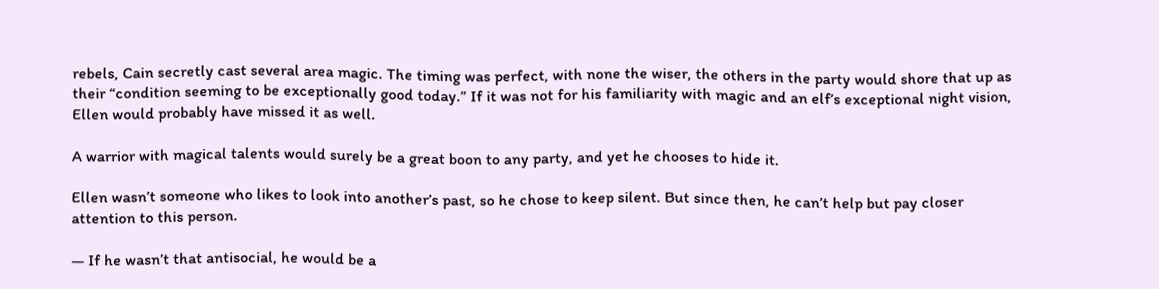rebels, Cain secretly cast several area magic. The timing was perfect, with none the wiser, the others in the party would shore that up as their “condition seeming to be exceptionally good today.” If it was not for his familiarity with magic and an elf’s exceptional night vision, Ellen would probably have missed it as well.

A warrior with magical talents would surely be a great boon to any party, and yet he chooses to hide it.

Ellen wasn’t someone who likes to look into another’s past, so he chose to keep silent. But since then, he can’t help but pay closer attention to this person.

— If he wasn’t that antisocial, he would be a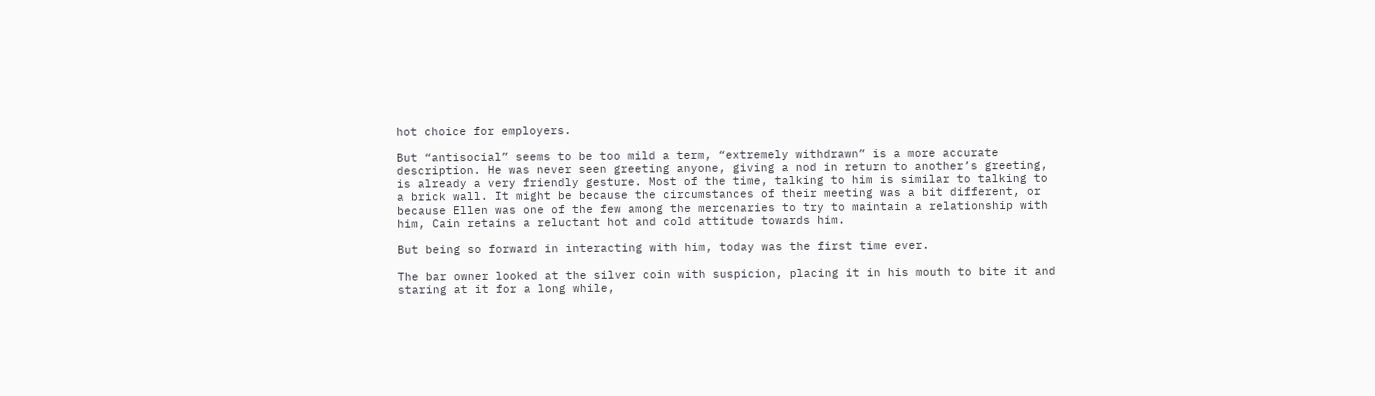hot choice for employers.

But “antisocial” seems to be too mild a term, “extremely withdrawn” is a more accurate description. He was never seen greeting anyone, giving a nod in return to another’s greeting, is already a very friendly gesture. Most of the time, talking to him is similar to talking to a brick wall. It might be because the circumstances of their meeting was a bit different, or because Ellen was one of the few among the mercenaries to try to maintain a relationship with him, Cain retains a reluctant hot and cold attitude towards him.

But being so forward in interacting with him, today was the first time ever.

The bar owner looked at the silver coin with suspicion, placing it in his mouth to bite it and staring at it for a long while,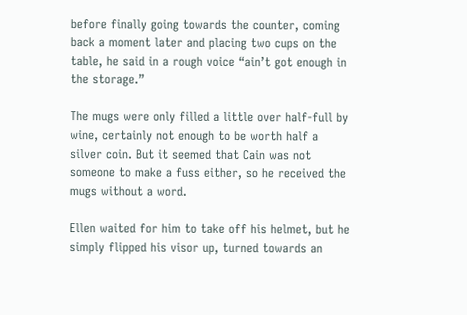before finally going towards the counter, coming back a moment later and placing two cups on the table, he said in a rough voice “ain’t got enough in the storage.”

The mugs were only filled a little over half-full by wine, certainly not enough to be worth half a silver coin. But it seemed that Cain was not someone to make a fuss either, so he received the mugs without a word.

Ellen waited for him to take off his helmet, but he simply flipped his visor up, turned towards an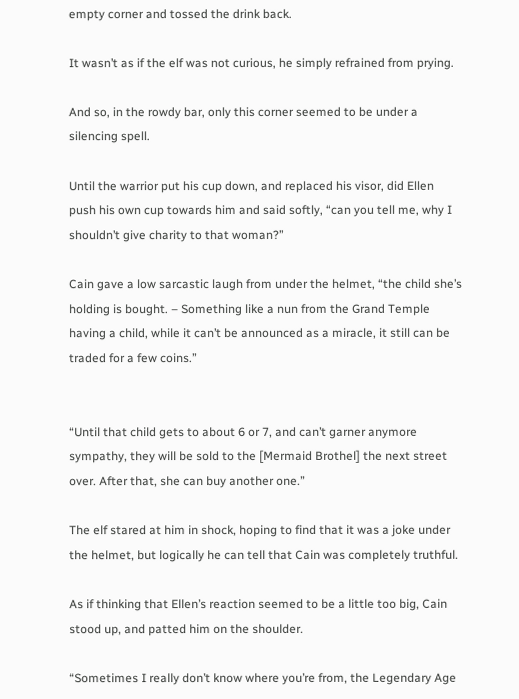empty corner and tossed the drink back.

It wasn’t as if the elf was not curious, he simply refrained from prying.

And so, in the rowdy bar, only this corner seemed to be under a silencing spell.

Until the warrior put his cup down, and replaced his visor, did Ellen push his own cup towards him and said softly, “can you tell me, why I shouldn’t give charity to that woman?”

Cain gave a low sarcastic laugh from under the helmet, “the child she’s holding is bought. – Something like a nun from the Grand Temple having a child, while it can’t be announced as a miracle, it still can be traded for a few coins.”


“Until that child gets to about 6 or 7, and can’t garner anymore sympathy, they will be sold to the [Mermaid Brothel] the next street over. After that, she can buy another one.”

The elf stared at him in shock, hoping to find that it was a joke under the helmet, but logically he can tell that Cain was completely truthful.

As if thinking that Ellen’s reaction seemed to be a little too big, Cain stood up, and patted him on the shoulder.

“Sometimes I really don’t know where you’re from, the Legendary Age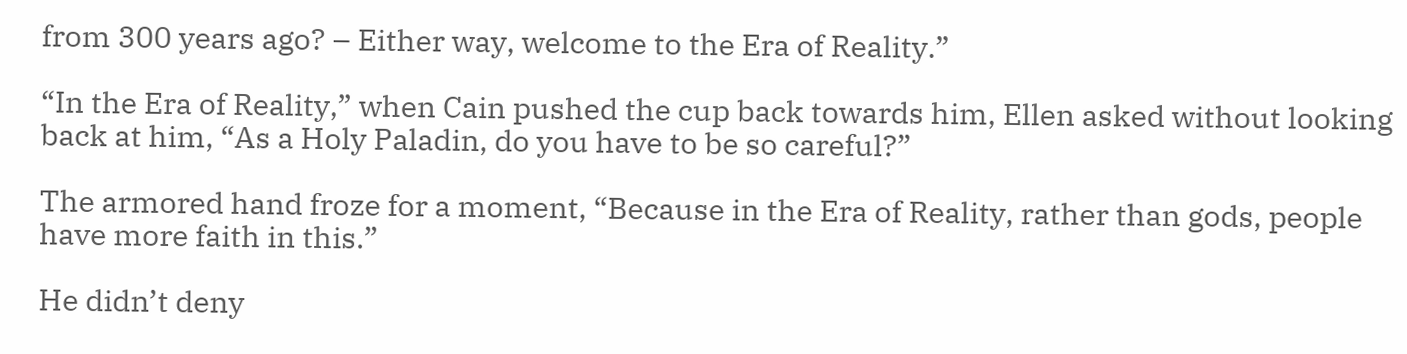from 300 years ago? – Either way, welcome to the Era of Reality.”

“In the Era of Reality,” when Cain pushed the cup back towards him, Ellen asked without looking back at him, “As a Holy Paladin, do you have to be so careful?”

The armored hand froze for a moment, “Because in the Era of Reality, rather than gods, people have more faith in this.”

He didn’t deny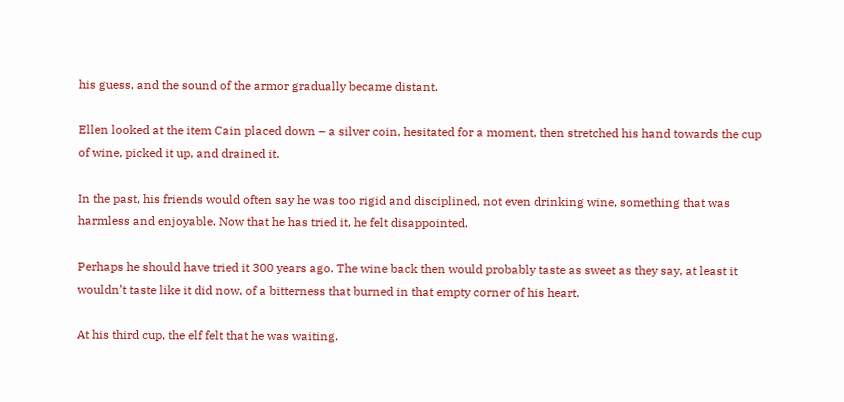his guess, and the sound of the armor gradually became distant.

Ellen looked at the item Cain placed down – a silver coin, hesitated for a moment, then stretched his hand towards the cup of wine, picked it up, and drained it.

In the past, his friends would often say he was too rigid and disciplined, not even drinking wine, something that was harmless and enjoyable. Now that he has tried it, he felt disappointed.

Perhaps he should have tried it 300 years ago. The wine back then would probably taste as sweet as they say, at least it wouldn’t taste like it did now, of a bitterness that burned in that empty corner of his heart.

At his third cup, the elf felt that he was waiting.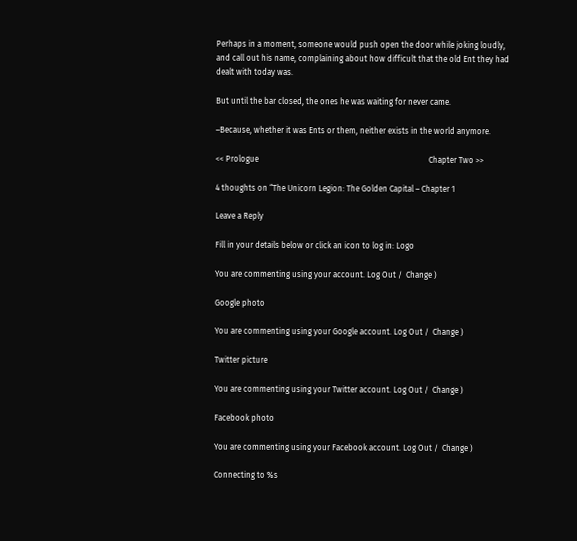Perhaps in a moment, someone would push open the door while joking loudly, and call out his name, complaining about how difficult that the old Ent they had dealt with today was.

But until the bar closed, the ones he was waiting for never came.

–Because, whether it was Ents or them, neither exists in the world anymore.

<< Prologue                                                                                     Chapter Two >>

4 thoughts on “The Unicorn Legion: The Golden Capital – Chapter 1

Leave a Reply

Fill in your details below or click an icon to log in: Logo

You are commenting using your account. Log Out /  Change )

Google photo

You are commenting using your Google account. Log Out /  Change )

Twitter picture

You are commenting using your Twitter account. Log Out /  Change )

Facebook photo

You are commenting using your Facebook account. Log Out /  Change )

Connecting to %s